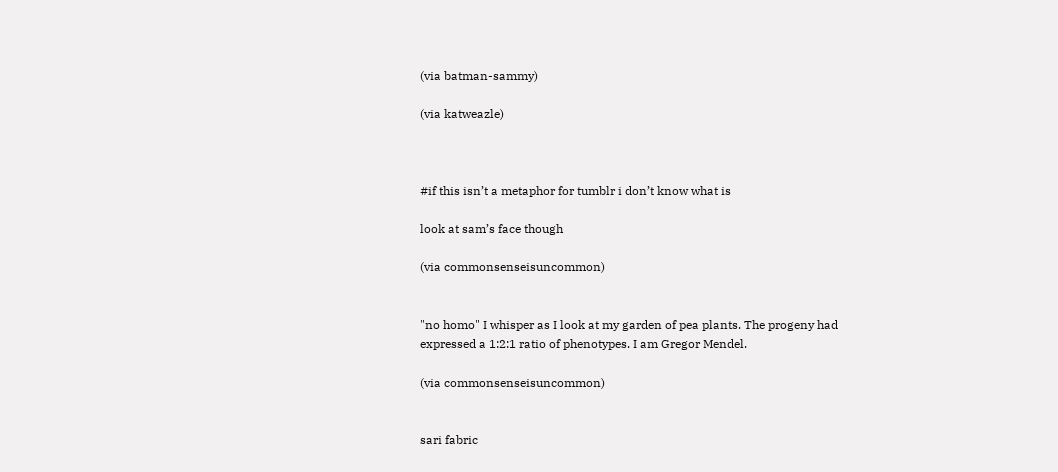(via batman-sammy)

(via katweazle)



#if this isn’t a metaphor for tumblr i don’t know what is

look at sam’s face though

(via commonsenseisuncommon)


"no homo" I whisper as I look at my garden of pea plants. The progeny had expressed a 1:2:1 ratio of phenotypes. I am Gregor Mendel.

(via commonsenseisuncommon)


sari fabric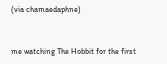(via chamaedaphne)


me watching The Hobbit for the first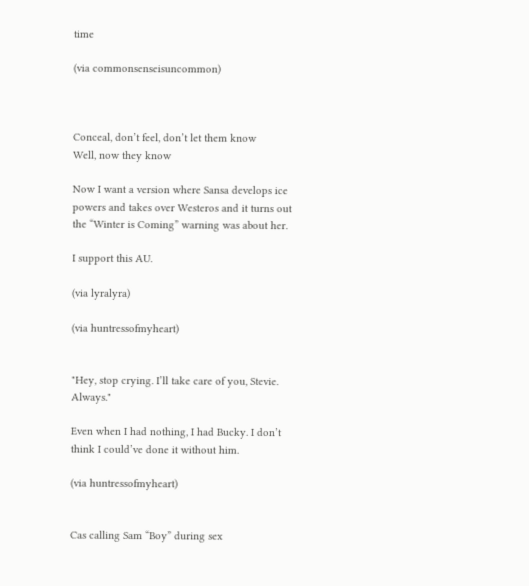time

(via commonsenseisuncommon)



Conceal, don’t feel, don’t let them know
Well, now they know

Now I want a version where Sansa develops ice powers and takes over Westeros and it turns out the “Winter is Coming” warning was about her.

I support this AU.

(via lyralyra)

(via huntressofmyheart)


"Hey, stop crying. I’ll take care of you, Stevie. Always."

Even when I had nothing, I had Bucky. I don’t think I could’ve done it without him.

(via huntressofmyheart)


Cas calling Sam “Boy” during sex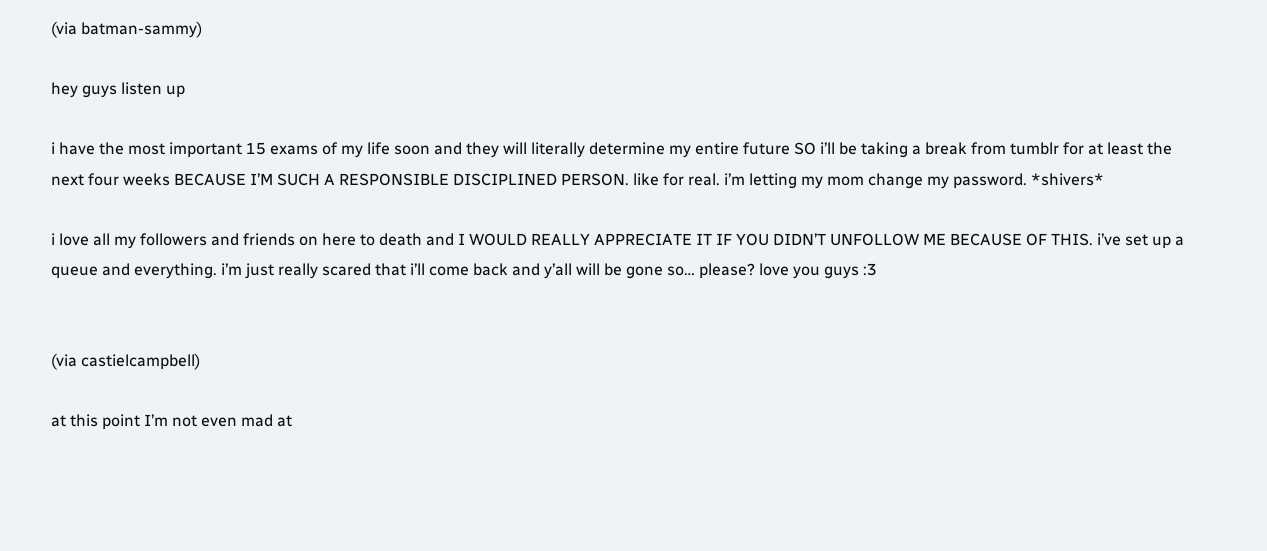(via batman-sammy)

hey guys listen up

i have the most important 15 exams of my life soon and they will literally determine my entire future SO i’ll be taking a break from tumblr for at least the next four weeks BECAUSE I’M SUCH A RESPONSIBLE DISCIPLINED PERSON. like for real. i’m letting my mom change my password. *shivers*

i love all my followers and friends on here to death and I WOULD REALLY APPRECIATE IT IF YOU DIDN’T UNFOLLOW ME BECAUSE OF THIS. i’ve set up a queue and everything. i’m just really scared that i’ll come back and y’all will be gone so… please? love you guys :3


(via castielcampbell)

at this point I’m not even mad at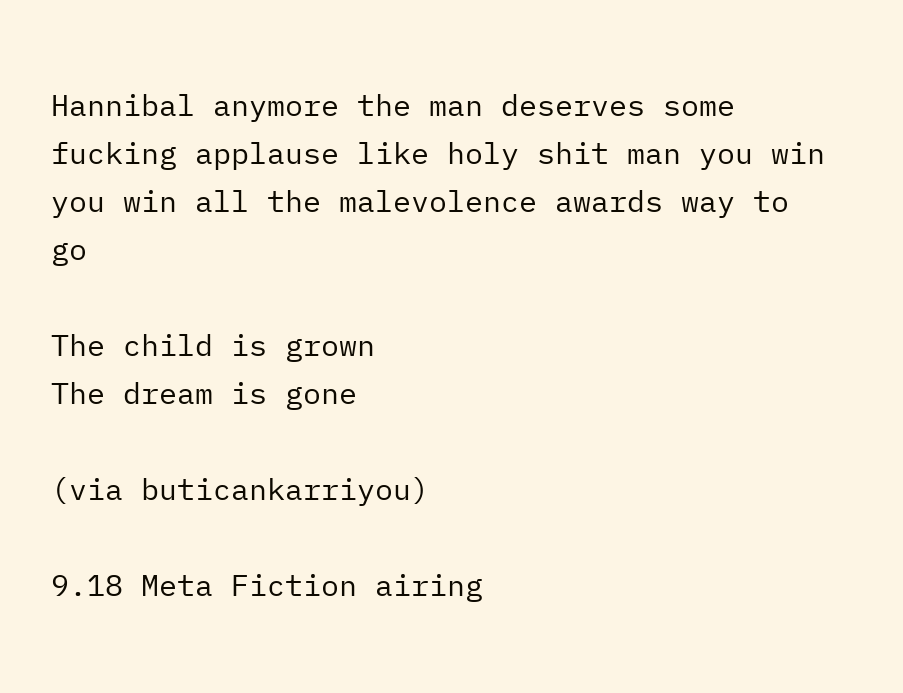Hannibal anymore the man deserves some fucking applause like holy shit man you win you win all the malevolence awards way to go

The child is grown
The dream is gone

(via buticankarriyou)

9.18 Meta Fiction airing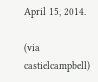April 15, 2014.

(via castielcampbell)